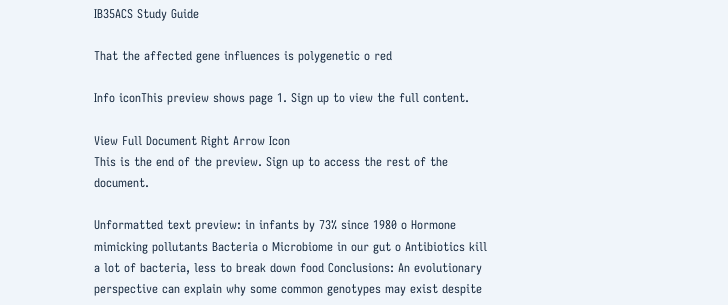IB35ACS Study Guide

That the affected gene influences is polygenetic o red

Info iconThis preview shows page 1. Sign up to view the full content.

View Full Document Right Arrow Icon
This is the end of the preview. Sign up to access the rest of the document.

Unformatted text preview: in infants by 73% since 1980 o Hormone mimicking pollutants Bacteria o Microbiome in our gut o Antibiotics kill a lot of bacteria, less to break down food Conclusions: An evolutionary perspective can explain why some common genotypes may exist despite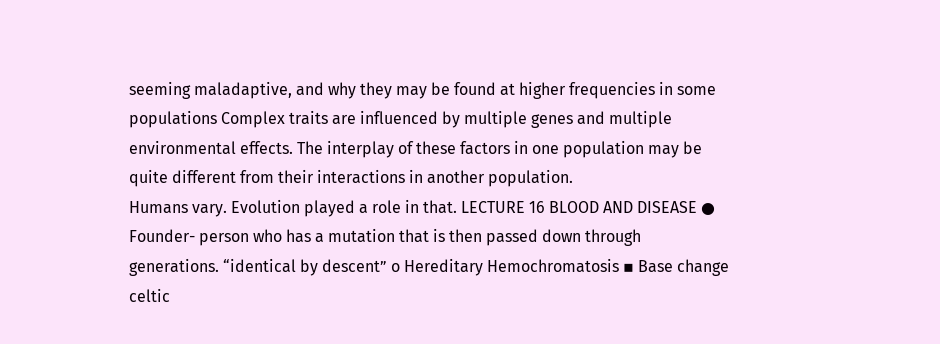seeming maladaptive, and why they may be found at higher frequencies in some populations Complex traits are influenced by multiple genes and multiple environmental effects. The interplay of these factors in one population may be quite different from their interactions in another population.
Humans vary. Evolution played a role in that. LECTURE 16 BLOOD AND DISEASE ● Founder- person who has a mutation that is then passed down through generations. “identical by descent” o Hereditary Hemochromatosis ▪ Base change celtic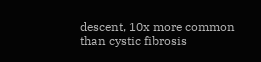descent, 10x more common than cystic fibrosis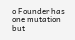o Founder has one mutation but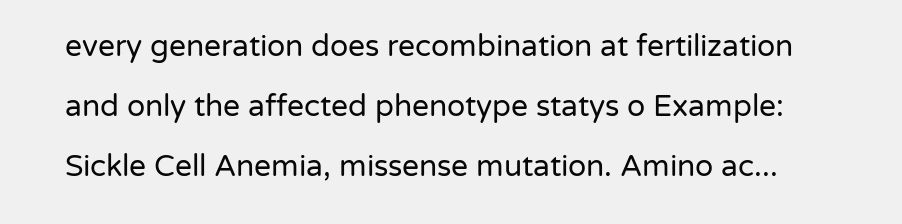every generation does recombination at fertilization and only the affected phenotype statys o Example: Sickle Cell Anemia, missense mutation. Amino ac...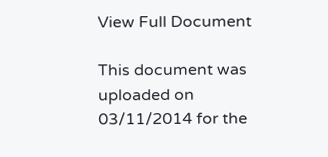View Full Document

This document was uploaded on 03/11/2014 for the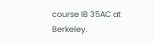course IB 35AC at Berkeley.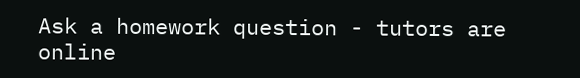Ask a homework question - tutors are online